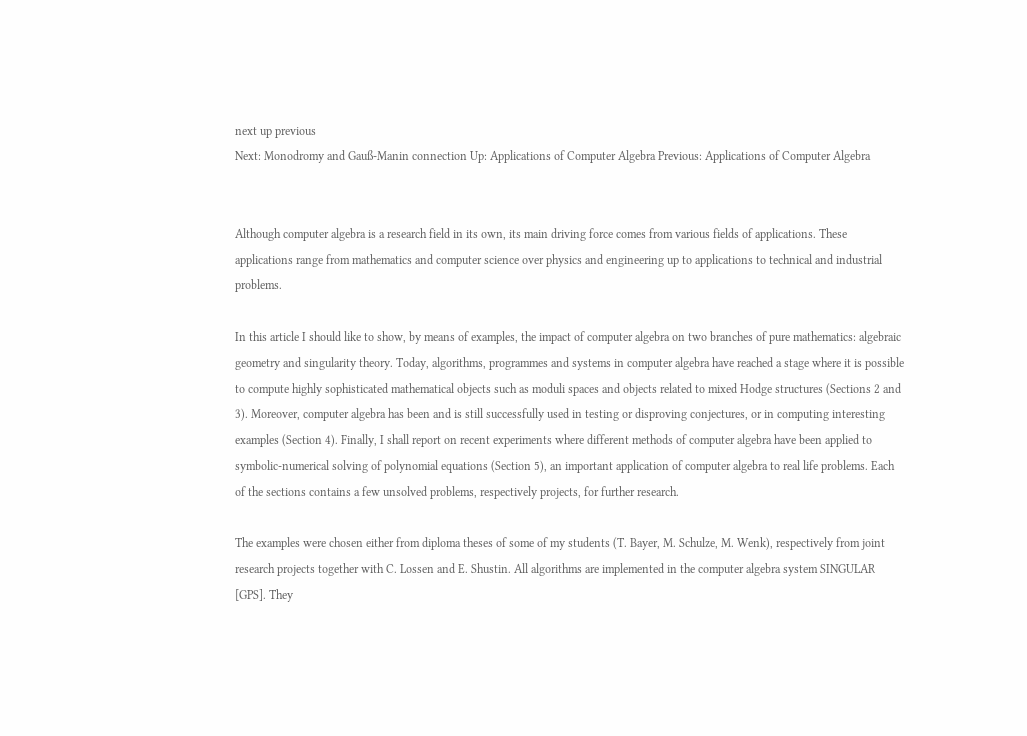next up previous
Next: Monodromy and Gauß-Manin connection Up: Applications of Computer Algebra Previous: Applications of Computer Algebra


Although computer algebra is a research field in its own, its main driving force comes from various fields of applications. These applications range from mathematics and computer science over physics and engineering up to applications to technical and industrial problems.

In this article I should like to show, by means of examples, the impact of computer algebra on two branches of pure mathematics: algebraic geometry and singularity theory. Today, algorithms, programmes and systems in computer algebra have reached a stage where it is possible to compute highly sophisticated mathematical objects such as moduli spaces and objects related to mixed Hodge structures (Sections 2 and 3). Moreover, computer algebra has been and is still successfully used in testing or disproving conjectures, or in computing interesting examples (Section 4). Finally, I shall report on recent experiments where different methods of computer algebra have been applied to symbolic-numerical solving of polynomial equations (Section 5), an important application of computer algebra to real life problems. Each of the sections contains a few unsolved problems, respectively projects, for further research.

The examples were chosen either from diploma theses of some of my students (T. Bayer, M. Schulze, M. Wenk), respectively from joint research projects together with C. Lossen and E. Shustin. All algorithms are implemented in the computer algebra system SINGULAR [GPS]. They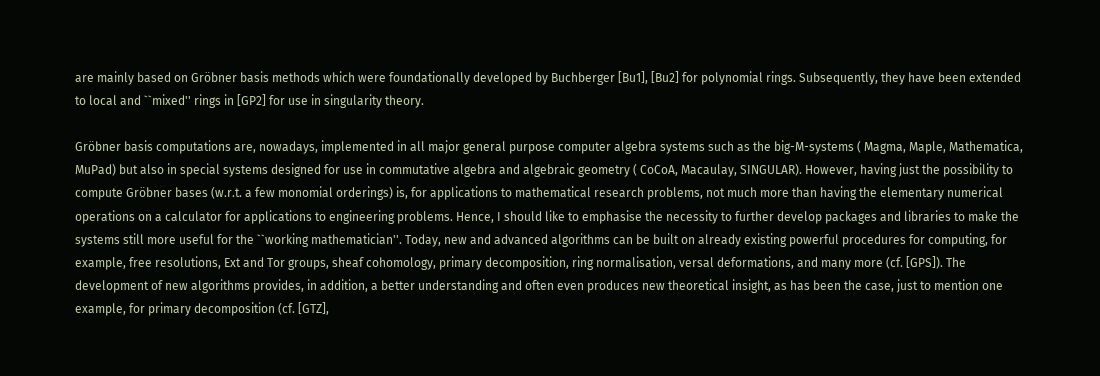are mainly based on Gröbner basis methods which were foundationally developed by Buchberger [Bu1], [Bu2] for polynomial rings. Subsequently, they have been extended to local and ``mixed'' rings in [GP2] for use in singularity theory.

Gröbner basis computations are, nowadays, implemented in all major general purpose computer algebra systems such as the big-M-systems ( Magma, Maple, Mathematica, MuPad) but also in special systems designed for use in commutative algebra and algebraic geometry ( CoCoA, Macaulay, SINGULAR). However, having just the possibility to compute Gröbner bases (w.r.t. a few monomial orderings) is, for applications to mathematical research problems, not much more than having the elementary numerical operations on a calculator for applications to engineering problems. Hence, I should like to emphasise the necessity to further develop packages and libraries to make the systems still more useful for the ``working mathematician''. Today, new and advanced algorithms can be built on already existing powerful procedures for computing, for example, free resolutions, Ext and Tor groups, sheaf cohomology, primary decomposition, ring normalisation, versal deformations, and many more (cf. [GPS]). The development of new algorithms provides, in addition, a better understanding and often even produces new theoretical insight, as has been the case, just to mention one example, for primary decomposition (cf. [GTZ],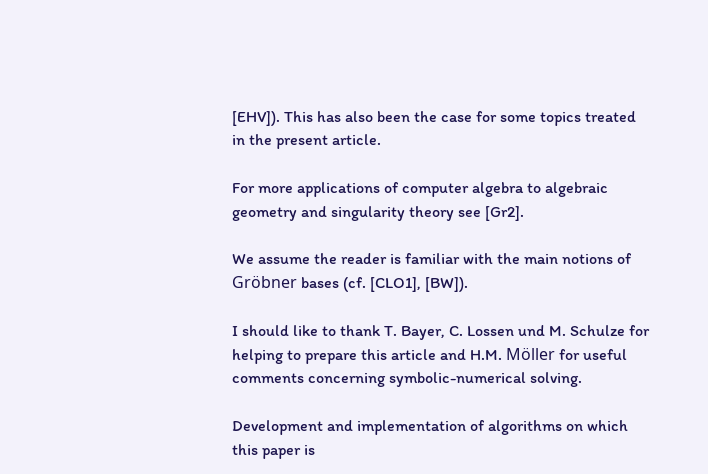[EHV]). This has also been the case for some topics treated in the present article.

For more applications of computer algebra to algebraic geometry and singularity theory see [Gr2].

We assume the reader is familiar with the main notions of Gröbner bases (cf. [CLO1], [BW]).

I should like to thank T. Bayer, C. Lossen und M. Schulze for helping to prepare this article and H.M. Möller for useful comments concerning symbolic-numerical solving.

Development and implementation of algorithms on which this paper is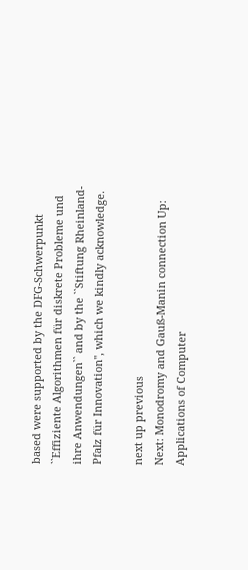based were supported by the DFG-Schwerpunkt ``Effiziente Algorithmen für diskrete Probleme und ihre Anwendungen`` and by the ``Stiftung Rheinland-Pfalz für Innovation'', which we kindly acknowledge.

next up previous
Next: Monodromy and Gauß-Manin connection Up: Applications of Computer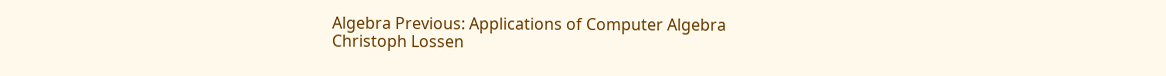Algebra Previous: Applications of Computer Algebra
Christoph Lossen